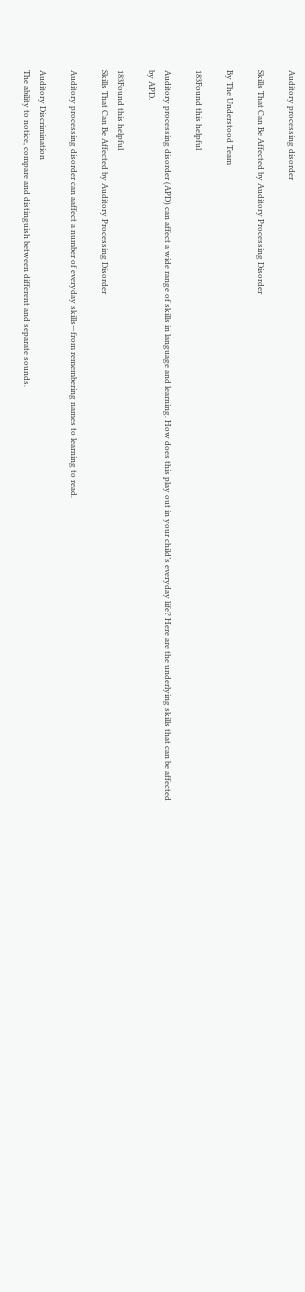Auditory processing disorder

Skills That Can Be Affected by Auditory Processing Disorder

By The Understood Team

183Found this helpful

Auditory processing disorder (APD) can affect a wide range of skills in language and learning. How does this play out in your child’s everyday life? Here are the underlying skills that can be affected by APD.

183Found this helpful
Skills That Can Be Affected by Auditory Processing Disorder

Auditory processing disorder can aaffect a number of everyday skills—from remembering names to learning to read.

Auditory Discrimination
The ability to notice, compare and distinguish between different and separate sounds.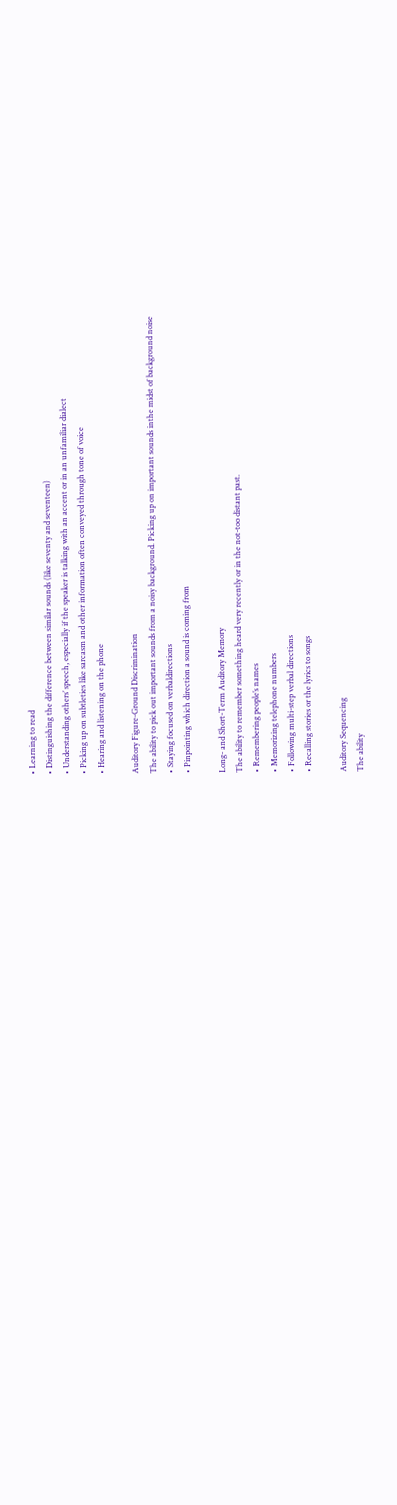• Learning to read
• Distinguishing the difference between similar sounds (like seventy and seventeen)
• Understanding others’ speech, especially if the speaker is talking with an accent or in an unfamiliar dialect
• Picking up on subtleties like sarcasm and other information often conveyed through tone of voice
• Hearing and listening on the phone

Auditory Figure-Ground Discrimination
The ability to pick out important sounds from a noisy background. Picking up on important sounds inthe midst of background noise
• Staying focused on verbaldirections
• Pinpointing which direction a sound is coming from

Long- and Short-Term Auditory Memory
The ability to remember something heard very recently or in the not-too distant past.
• Remembering people’s names
• Memorizing telephone numbers
• Following multi-step verbal directions
• Recalling stories or the lyrics to songs

Auditory Sequencing
The ability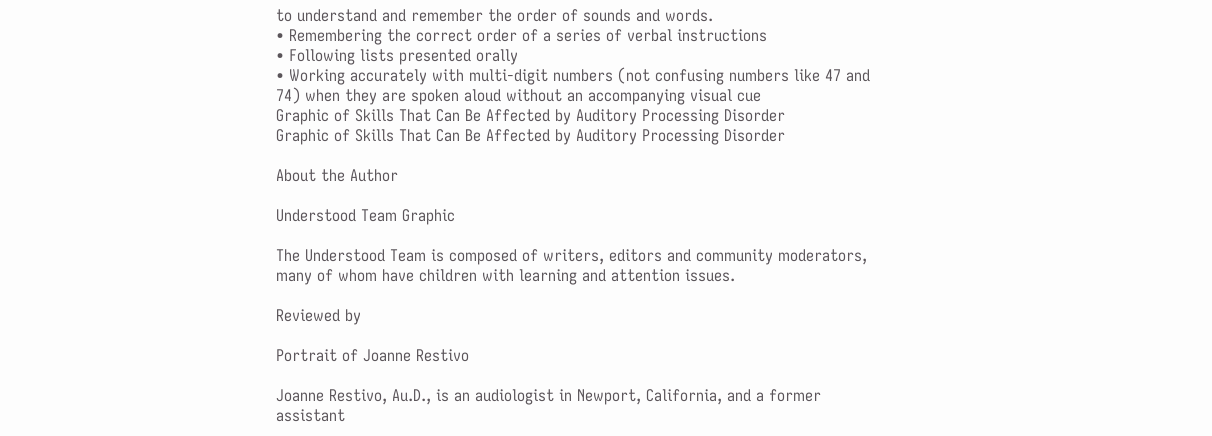to understand and remember the order of sounds and words.
• Remembering the correct order of a series of verbal instructions
• Following lists presented orally
• Working accurately with multi-digit numbers (not confusing numbers like 47 and 74) when they are spoken aloud without an accompanying visual cue
Graphic of Skills That Can Be Affected by Auditory Processing Disorder
Graphic of Skills That Can Be Affected by Auditory Processing Disorder

About the Author

Understood Team Graphic

The Understood Team is composed of writers, editors and community moderators, many of whom have children with learning and attention issues.

Reviewed by

Portrait of Joanne Restivo

Joanne Restivo, Au.D., is an audiologist in Newport, California, and a former assistant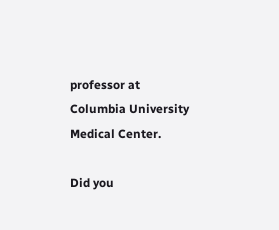professor at Columbia University Medical Center.

Did you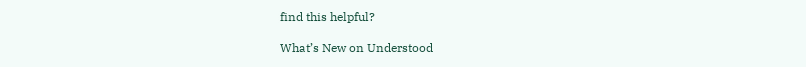find this helpful?

What’s New on Understood